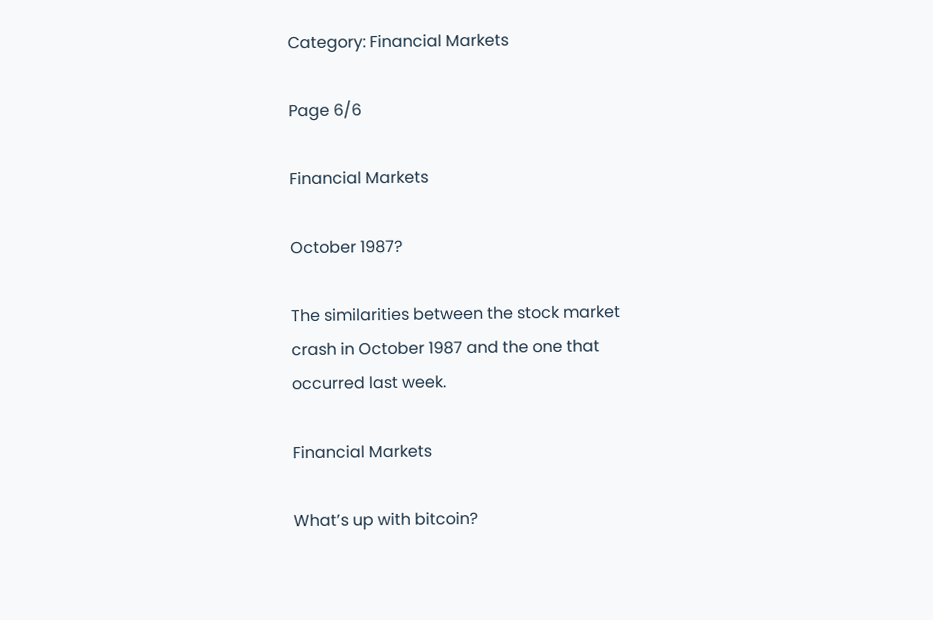Category: Financial Markets

Page 6/6

Financial Markets

October 1987?

The similarities between the stock market crash in October 1987 and the one that occurred last week.

Financial Markets

What’s up with bitcoin?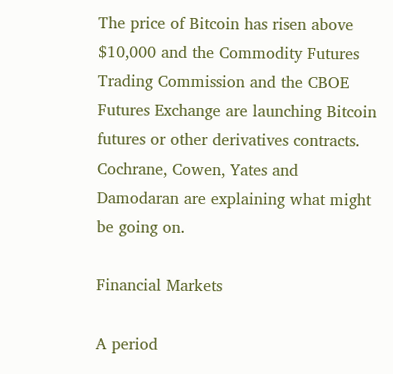The price of Bitcoin has risen above $10,000 and the Commodity Futures Trading Commission and the CBOE Futures Exchange are launching Bitcoin futures or other derivatives contracts. Cochrane, Cowen, Yates and Damodaran are explaining what might be going on.

Financial Markets

A period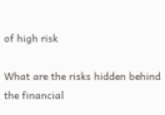of high risk

What are the risks hidden behind the financial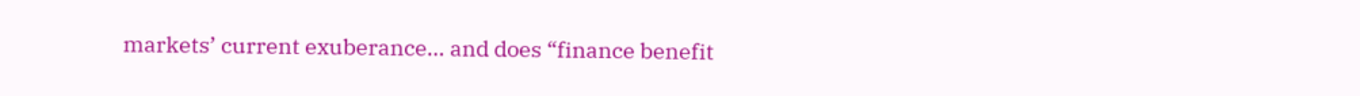markets’ current exuberance… and does “finance benefit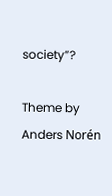society”?

Theme by Anders Norén